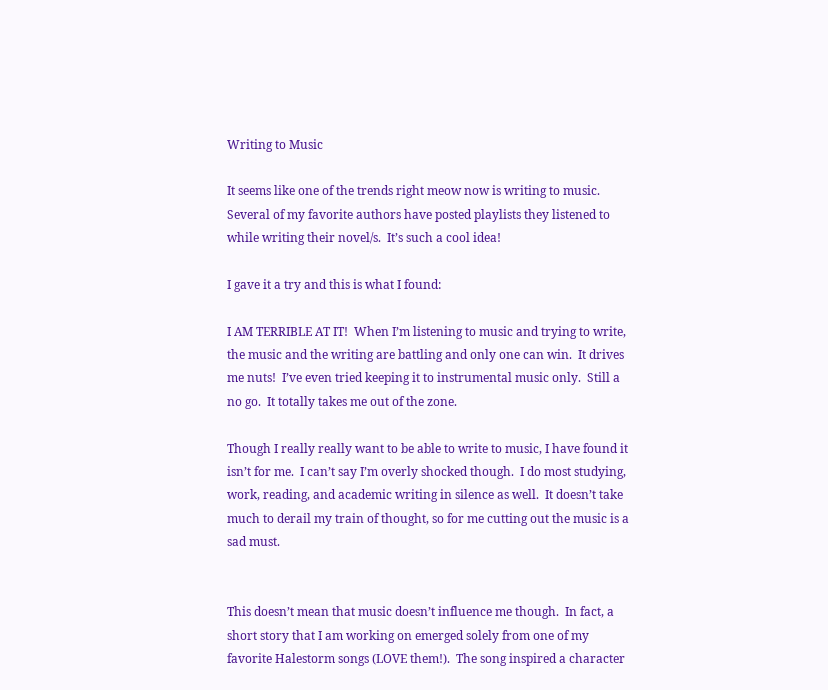Writing to Music

It seems like one of the trends right meow now is writing to music.  Several of my favorite authors have posted playlists they listened to while writing their novel/s.  It’s such a cool idea!

I gave it a try and this is what I found:

I AM TERRIBLE AT IT!  When I’m listening to music and trying to write, the music and the writing are battling and only one can win.  It drives me nuts!  I’ve even tried keeping it to instrumental music only.  Still a no go.  It totally takes me out of the zone.

Though I really really want to be able to write to music, I have found it isn’t for me.  I can’t say I’m overly shocked though.  I do most studying, work, reading, and academic writing in silence as well.  It doesn’t take much to derail my train of thought, so for me cutting out the music is a sad must.


This doesn’t mean that music doesn’t influence me though.  In fact, a short story that I am working on emerged solely from one of my favorite Halestorm songs (LOVE them!).  The song inspired a character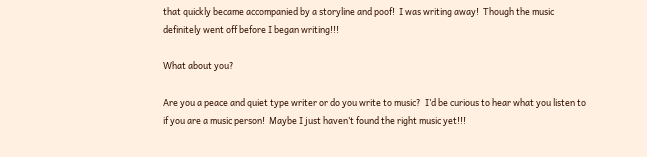that quickly became accompanied by a storyline and poof!  I was writing away!  Though the music definitely went off before I began writing!!!

What about you?

Are you a peace and quiet type writer or do you write to music?  I’d be curious to hear what you listen to if you are a music person!  Maybe I just haven’t found the right music yet!!!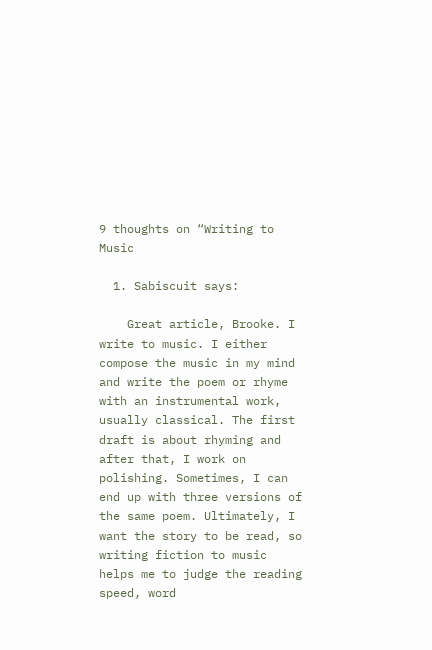9 thoughts on “Writing to Music

  1. Sabiscuit says:

    Great article, Brooke. I write to music. I either compose the music in my mind and write the poem or rhyme with an instrumental work, usually classical. The first draft is about rhyming and after that, I work on polishing. Sometimes, I can end up with three versions of the same poem. Ultimately, I want the story to be read, so writing fiction to music helps me to judge the reading speed, word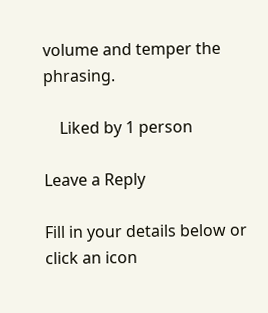volume and temper the phrasing.

    Liked by 1 person

Leave a Reply

Fill in your details below or click an icon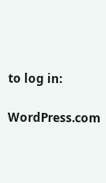to log in:

WordPress.com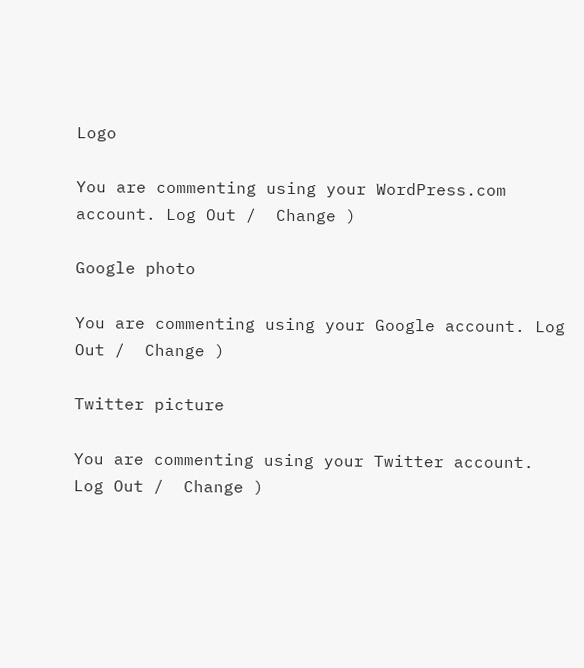Logo

You are commenting using your WordPress.com account. Log Out /  Change )

Google photo

You are commenting using your Google account. Log Out /  Change )

Twitter picture

You are commenting using your Twitter account. Log Out /  Change )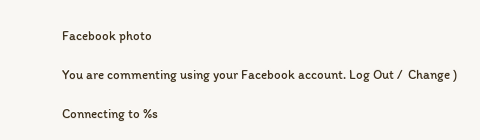Facebook photo

You are commenting using your Facebook account. Log Out /  Change )

Connecting to %s